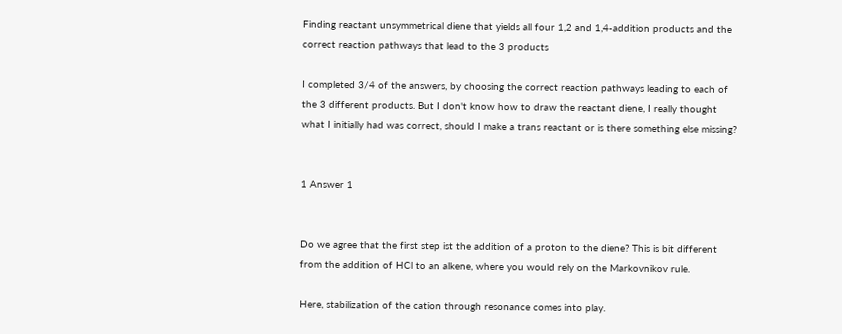Finding reactant unsymmetrical diene that yields all four 1,2 and 1,4-addition products and the correct reaction pathways that lead to the 3 products

I completed 3/4 of the answers, by choosing the correct reaction pathways leading to each of the 3 different products. But I don't know how to draw the reactant diene, I really thought what I initially had was correct, should I make a trans reactant or is there something else missing?


1 Answer 1


Do we agree that the first step ist the addition of a proton to the diene? This is bit different from the addition of HCl to an alkene, where you would rely on the Markovnikov rule.

Here, stabilization of the cation through resonance comes into play.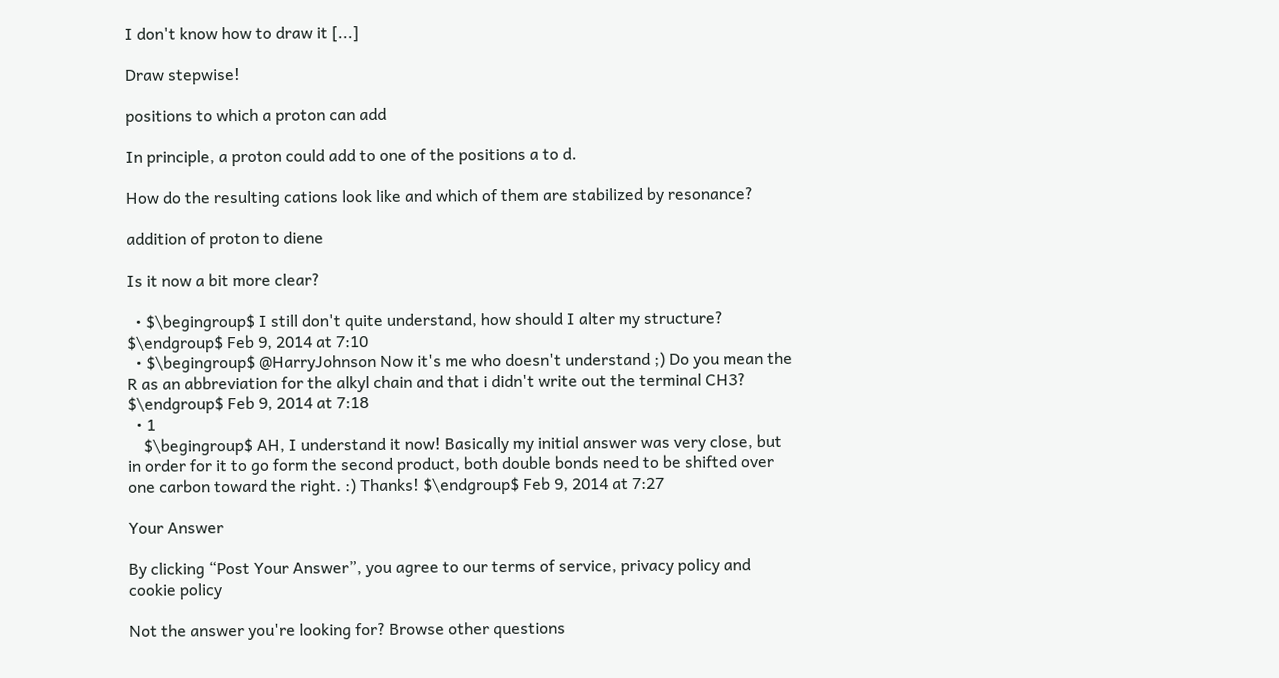I don't know how to draw it [...]

Draw stepwise!

positions to which a proton can add

In principle, a proton could add to one of the positions a to d.

How do the resulting cations look like and which of them are stabilized by resonance?

addition of proton to diene

Is it now a bit more clear?

  • $\begingroup$ I still don't quite understand, how should I alter my structure? $\endgroup$ Feb 9, 2014 at 7:10
  • $\begingroup$ @HarryJohnson Now it's me who doesn't understand ;) Do you mean the R as an abbreviation for the alkyl chain and that i didn't write out the terminal CH3? $\endgroup$ Feb 9, 2014 at 7:18
  • 1
    $\begingroup$ AH, I understand it now! Basically my initial answer was very close, but in order for it to go form the second product, both double bonds need to be shifted over one carbon toward the right. :) Thanks! $\endgroup$ Feb 9, 2014 at 7:27

Your Answer

By clicking “Post Your Answer”, you agree to our terms of service, privacy policy and cookie policy

Not the answer you're looking for? Browse other questions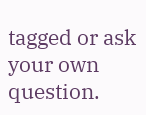tagged or ask your own question.